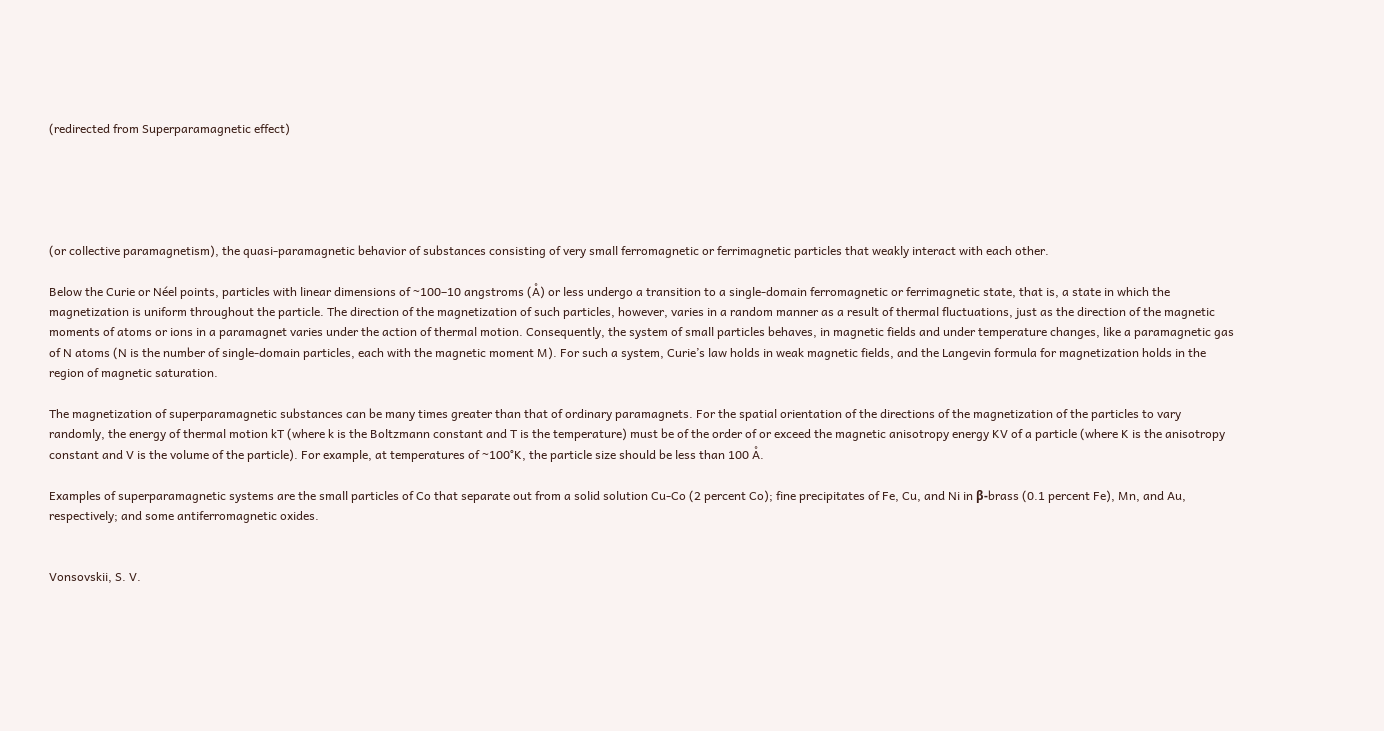(redirected from Superparamagnetic effect)





(or collective paramagnetism), the quasi-paramagnetic behavior of substances consisting of very small ferromagnetic or ferrimagnetic particles that weakly interact with each other.

Below the Curie or Néel points, particles with linear dimensions of ~100–10 angstroms (Å) or less undergo a transition to a single-domain ferromagnetic or ferrimagnetic state, that is, a state in which the magnetization is uniform throughout the particle. The direction of the magnetization of such particles, however, varies in a random manner as a result of thermal fluctuations, just as the direction of the magnetic moments of atoms or ions in a paramagnet varies under the action of thermal motion. Consequently, the system of small particles behaves, in magnetic fields and under temperature changes, like a paramagnetic gas of N atoms (N is the number of single-domain particles, each with the magnetic moment M). For such a system, Curie’s law holds in weak magnetic fields, and the Langevin formula for magnetization holds in the region of magnetic saturation.

The magnetization of superparamagnetic substances can be many times greater than that of ordinary paramagnets. For the spatial orientation of the directions of the magnetization of the particles to vary randomly, the energy of thermal motion kT (where k is the Boltzmann constant and T is the temperature) must be of the order of or exceed the magnetic anisotropy energy KV of a particle (where K is the anisotropy constant and V is the volume of the particle). For example, at temperatures of ~100°K, the particle size should be less than 100 Å.

Examples of superparamagnetic systems are the small particles of Co that separate out from a solid solution Cu-Co (2 percent Co); fine precipitates of Fe, Cu, and Ni in β-brass (0.1 percent Fe), Mn, and Au, respectively; and some antiferromagnetic oxides.


Vonsovskii, S. V.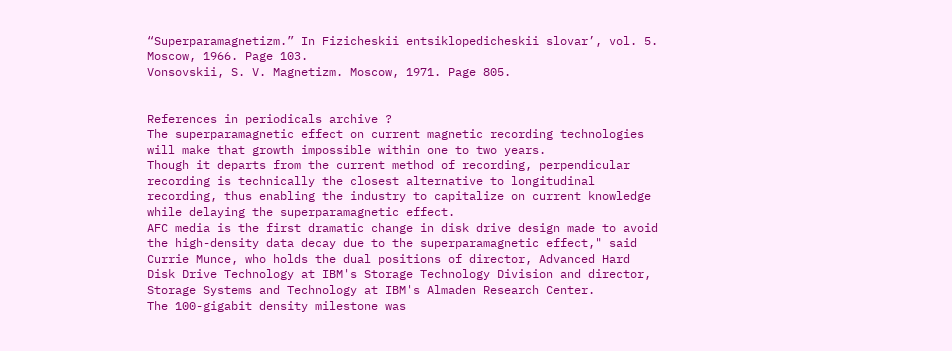“Superparamagnetizm.” In Fizicheskii entsiklopedicheskii slovar’, vol. 5. Moscow, 1966. Page 103.
Vonsovskii, S. V. Magnetizm. Moscow, 1971. Page 805.


References in periodicals archive ?
The superparamagnetic effect on current magnetic recording technologies will make that growth impossible within one to two years.
Though it departs from the current method of recording, perpendicular recording is technically the closest alternative to longitudinal recording, thus enabling the industry to capitalize on current knowledge while delaying the superparamagnetic effect.
AFC media is the first dramatic change in disk drive design made to avoid the high-density data decay due to the superparamagnetic effect," said Currie Munce, who holds the dual positions of director, Advanced Hard Disk Drive Technology at IBM's Storage Technology Division and director, Storage Systems and Technology at IBM's Almaden Research Center.
The 100-gigabit density milestone was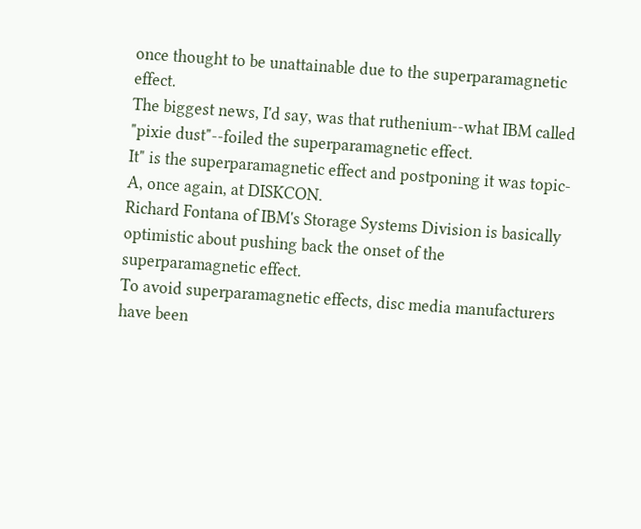once thought to be unattainable due to the superparamagnetic effect.
The biggest news, I'd say, was that ruthenium--what IBM called "pixie dust"--foiled the superparamagnetic effect.
It" is the superparamagnetic effect and postponing it was topic-A, once again, at DISKCON.
Richard Fontana of IBM's Storage Systems Division is basically optimistic about pushing back the onset of the superparamagnetic effect.
To avoid superparamagnetic effects, disc media manufacturers have been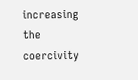increasing the coercivity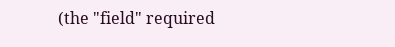(the "field" required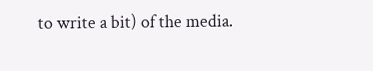to write a bit) of the media.